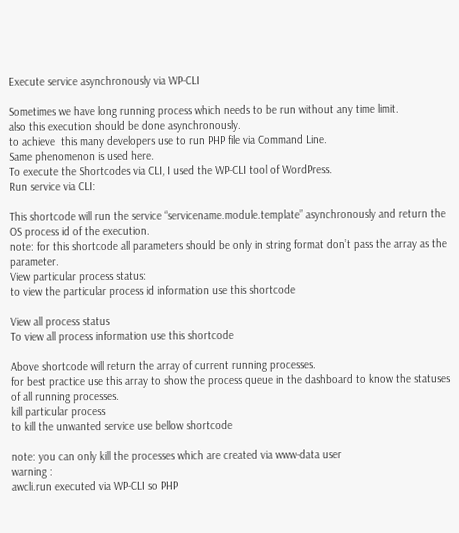Execute service asynchronously via WP-CLI

Sometimes we have long running process which needs to be run without any time limit.
also this execution should be done asynchronously.
to achieve  this many developers use to run PHP file via Command Line.
Same phenomenon is used here.
To execute the Shortcodes via CLI, I used the WP-CLI tool of WordPress.
Run service via CLI:

This shortcode will run the service “servicename.module.template” asynchronously and return the OS process id of the execution.
note: for this shortcode all parameters should be only in string format don’t pass the array as the parameter.
View particular process status:
to view the particular process id information use this shortcode

View all process status
To view all process information use this shortcode

Above shortcode will return the array of current running processes.
for best practice use this array to show the process queue in the dashboard to know the statuses of all running processes.
kill particular process
to kill the unwanted service use bellow shortcode

note: you can only kill the processes which are created via www-data user
warning :
awcli.run executed via WP-CLI so PHP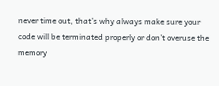never time out, that’s why always make sure your code will be terminated properly or don’t overuse the memory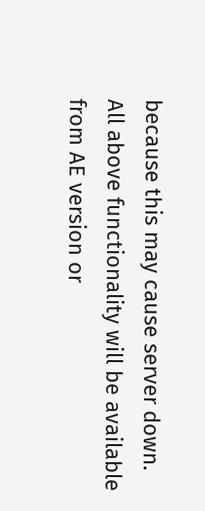because this may cause server down.
All above functionality will be available from AE version or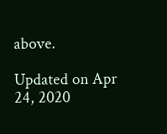above.

Updated on Apr 24, 2020